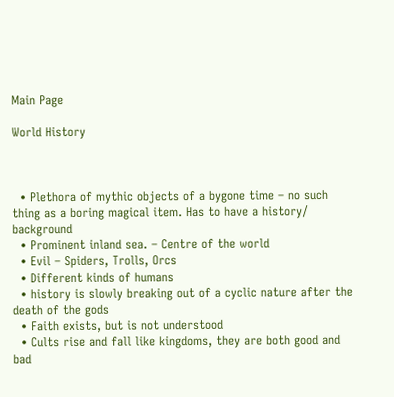Main Page

World History



  • Plethora of mythic objects of a bygone time – no such thing as a boring magical item. Has to have a history/ background
  • Prominent inland sea. – Centre of the world
  • Evil – Spiders, Trolls, Orcs
  • Different kinds of humans
  • history is slowly breaking out of a cyclic nature after the death of the gods
  • Faith exists, but is not understood
  • Cults rise and fall like kingdoms, they are both good and bad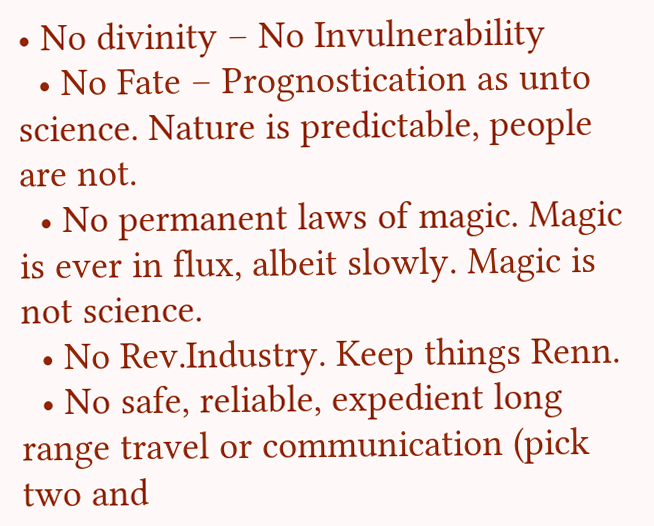• No divinity – No Invulnerability
  • No Fate – Prognostication as unto science. Nature is predictable, people are not.
  • No permanent laws of magic. Magic is ever in flux, albeit slowly. Magic is not science.
  • No Rev.Industry. Keep things Renn.
  • No safe, reliable, expedient long range travel or communication (pick two and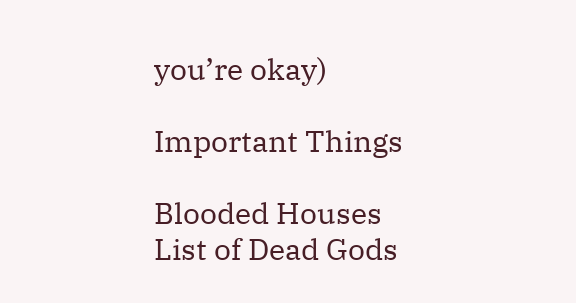you’re okay)

Important Things

Blooded Houses
List of Dead Gods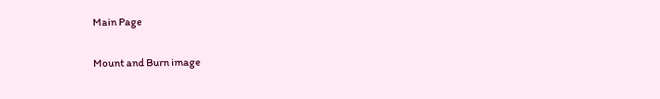Main Page

Mount and Burn image